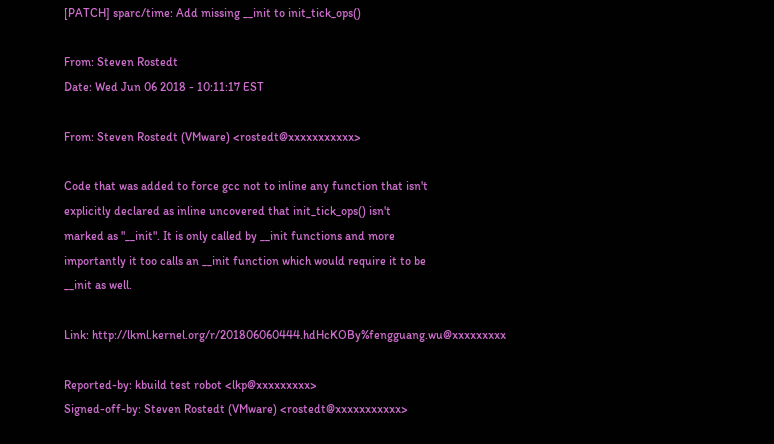[PATCH] sparc/time: Add missing __init to init_tick_ops()

From: Steven Rostedt
Date: Wed Jun 06 2018 - 10:11:17 EST

From: Steven Rostedt (VMware) <rostedt@xxxxxxxxxxx>

Code that was added to force gcc not to inline any function that isn't
explicitly declared as inline uncovered that init_tick_ops() isn't
marked as "__init". It is only called by __init functions and more
importantly it too calls an __init function which would require it to be
__init as well.

Link: http://lkml.kernel.org/r/201806060444.hdHcKOBy%fengguang.wu@xxxxxxxxx

Reported-by: kbuild test robot <lkp@xxxxxxxxx>
Signed-off-by: Steven Rostedt (VMware) <rostedt@xxxxxxxxxxx>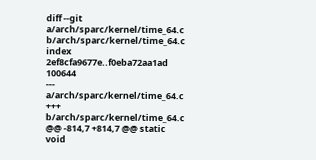diff --git a/arch/sparc/kernel/time_64.c b/arch/sparc/kernel/time_64.c
index 2ef8cfa9677e..f0eba72aa1ad 100644
--- a/arch/sparc/kernel/time_64.c
+++ b/arch/sparc/kernel/time_64.c
@@ -814,7 +814,7 @@ static void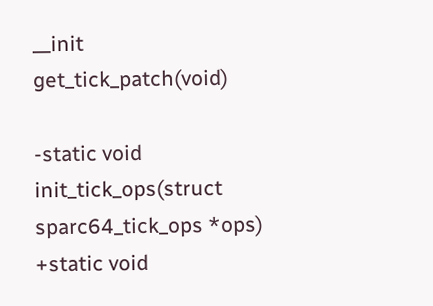__init get_tick_patch(void)

-static void init_tick_ops(struct sparc64_tick_ops *ops)
+static void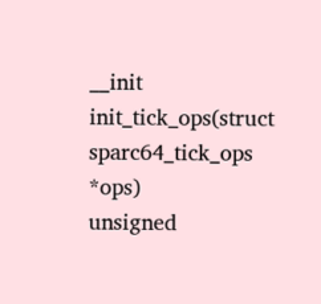__init init_tick_ops(struct sparc64_tick_ops *ops)
unsigned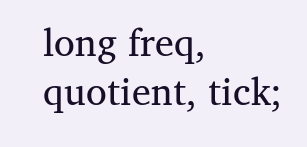long freq, quotient, tick;